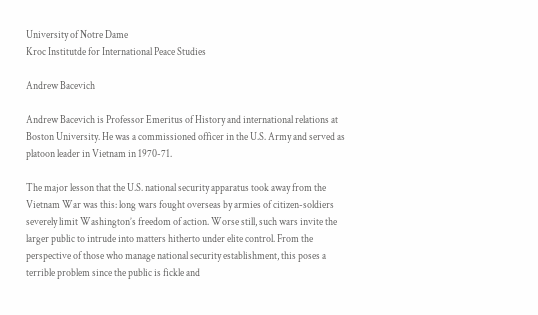University of Notre Dame
Kroc Institutde for International Peace Studies

Andrew Bacevich

Andrew Bacevich is Professor Emeritus of History and international relations at Boston University. He was a commissioned officer in the U.S. Army and served as platoon leader in Vietnam in 1970-71.

The major lesson that the U.S. national security apparatus took away from the Vietnam War was this: long wars fought overseas by armies of citizen-soldiers severely limit Washington’s freedom of action. Worse still, such wars invite the larger public to intrude into matters hitherto under elite control. From the perspective of those who manage national security establishment, this poses a terrible problem since the public is fickle and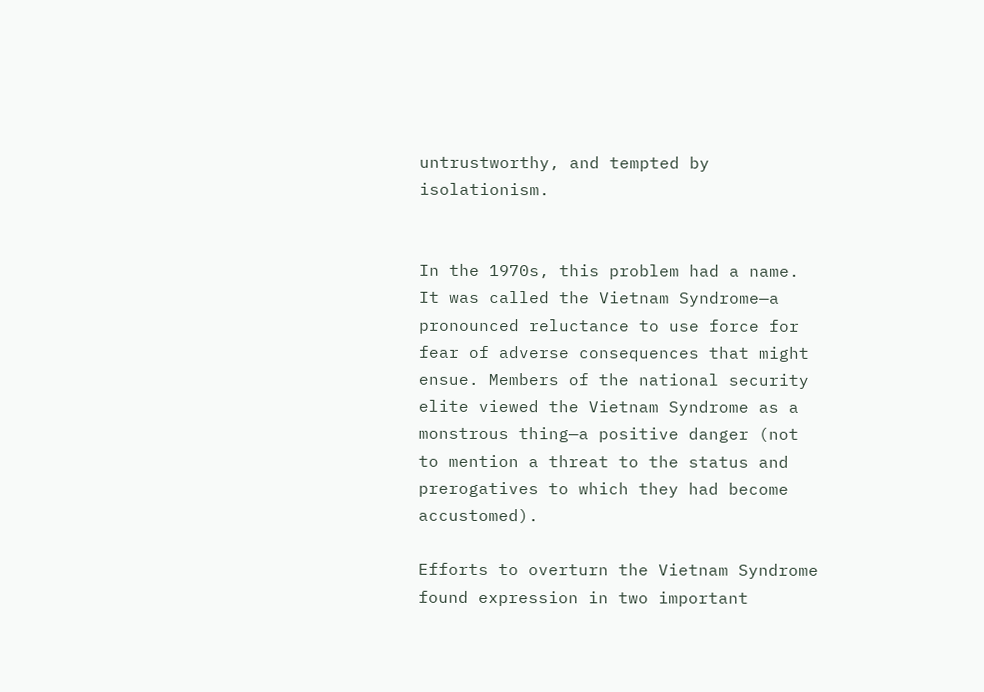untrustworthy, and tempted by isolationism.


In the 1970s, this problem had a name. It was called the Vietnam Syndrome—a pronounced reluctance to use force for fear of adverse consequences that might ensue. Members of the national security elite viewed the Vietnam Syndrome as a monstrous thing—a positive danger (not to mention a threat to the status and prerogatives to which they had become accustomed).

Efforts to overturn the Vietnam Syndrome found expression in two important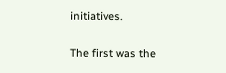initiatives.

The first was the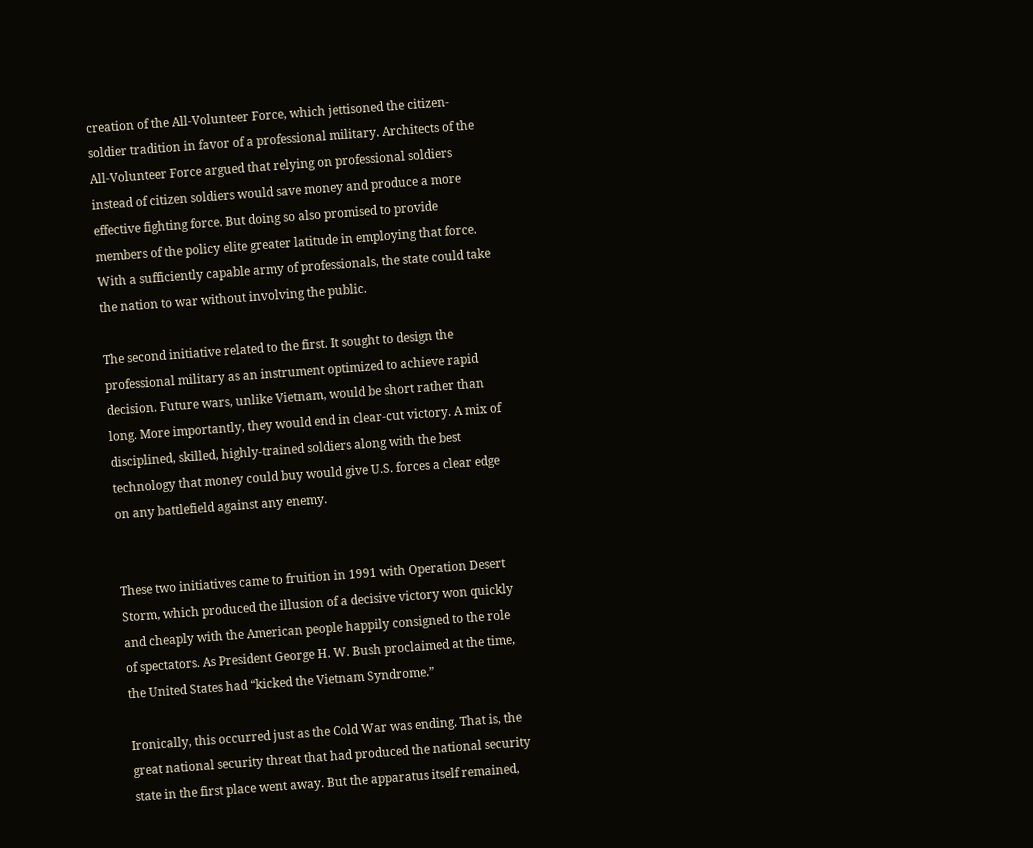creation of the All-Volunteer Force, which jettisoned the citizen-soldier tradition in favor of a professional military. Architects of the All-Volunteer Force argued that relying on professional soldiers instead of citizen soldiers would save money and produce a more effective fighting force. But doing so also promised to provide members of the policy elite greater latitude in employing that force. With a sufficiently capable army of professionals, the state could take the nation to war without involving the public.

The second initiative related to the first. It sought to design the professional military as an instrument optimized to achieve rapid decision. Future wars, unlike Vietnam, would be short rather than long. More importantly, they would end in clear-cut victory. A mix of disciplined, skilled, highly-trained soldiers along with the best technology that money could buy would give U.S. forces a clear edge on any battlefield against any enemy.


These two initiatives came to fruition in 1991 with Operation Desert Storm, which produced the illusion of a decisive victory won quickly and cheaply with the American people happily consigned to the role of spectators. As President George H. W. Bush proclaimed at the time, the United States had “kicked the Vietnam Syndrome.”

Ironically, this occurred just as the Cold War was ending. That is, the great national security threat that had produced the national security state in the first place went away. But the apparatus itself remained,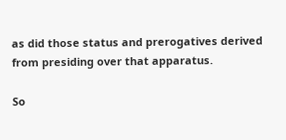as did those status and prerogatives derived from presiding over that apparatus.

So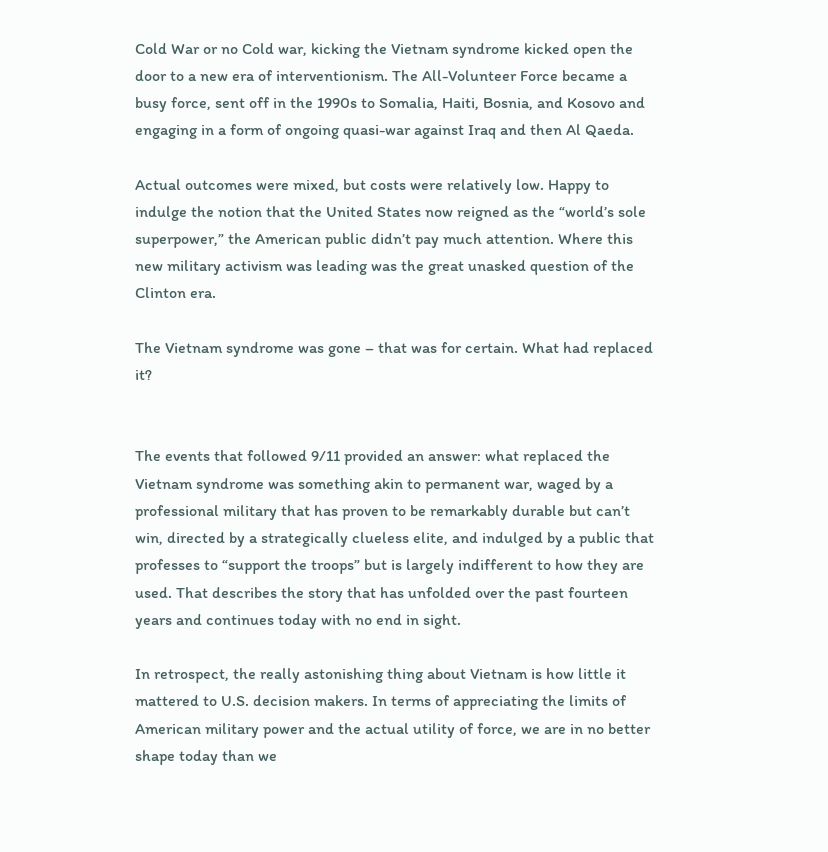Cold War or no Cold war, kicking the Vietnam syndrome kicked open the door to a new era of interventionism. The All-Volunteer Force became a busy force, sent off in the 1990s to Somalia, Haiti, Bosnia, and Kosovo and engaging in a form of ongoing quasi-war against Iraq and then Al Qaeda.

Actual outcomes were mixed, but costs were relatively low. Happy to indulge the notion that the United States now reigned as the “world’s sole superpower,” the American public didn’t pay much attention. Where this new military activism was leading was the great unasked question of the Clinton era.

The Vietnam syndrome was gone – that was for certain. What had replaced it?


The events that followed 9/11 provided an answer: what replaced the Vietnam syndrome was something akin to permanent war, waged by a professional military that has proven to be remarkably durable but can’t win, directed by a strategically clueless elite, and indulged by a public that professes to “support the troops” but is largely indifferent to how they are used. That describes the story that has unfolded over the past fourteen years and continues today with no end in sight.

In retrospect, the really astonishing thing about Vietnam is how little it mattered to U.S. decision makers. In terms of appreciating the limits of American military power and the actual utility of force, we are in no better shape today than we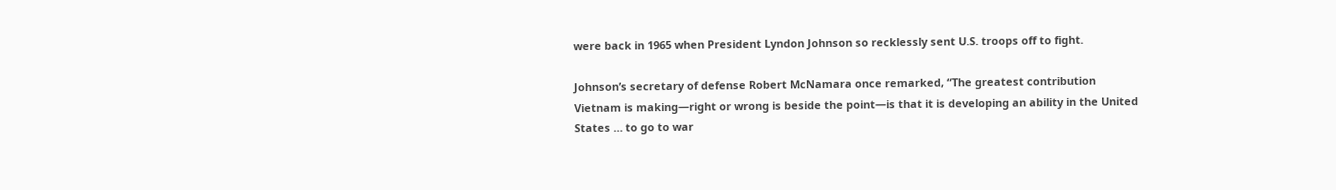were back in 1965 when President Lyndon Johnson so recklessly sent U.S. troops off to fight.

Johnson’s secretary of defense Robert McNamara once remarked, “The greatest contribution Vietnam is making—right or wrong is beside the point—is that it is developing an ability in the United States … to go to war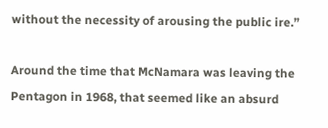without the necessity of arousing the public ire.”

Around the time that McNamara was leaving the Pentagon in 1968, that seemed like an absurd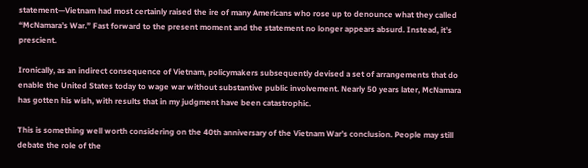statement—Vietnam had most certainly raised the ire of many Americans who rose up to denounce what they called “McNamara’s War.” Fast forward to the present moment and the statement no longer appears absurd. Instead, it’s prescient.

Ironically, as an indirect consequence of Vietnam, policymakers subsequently devised a set of arrangements that do enable the United States today to wage war without substantive public involvement. Nearly 50 years later, McNamara has gotten his wish, with results that in my judgment have been catastrophic.

This is something well worth considering on the 40th anniversary of the Vietnam War’s conclusion. People may still debate the role of the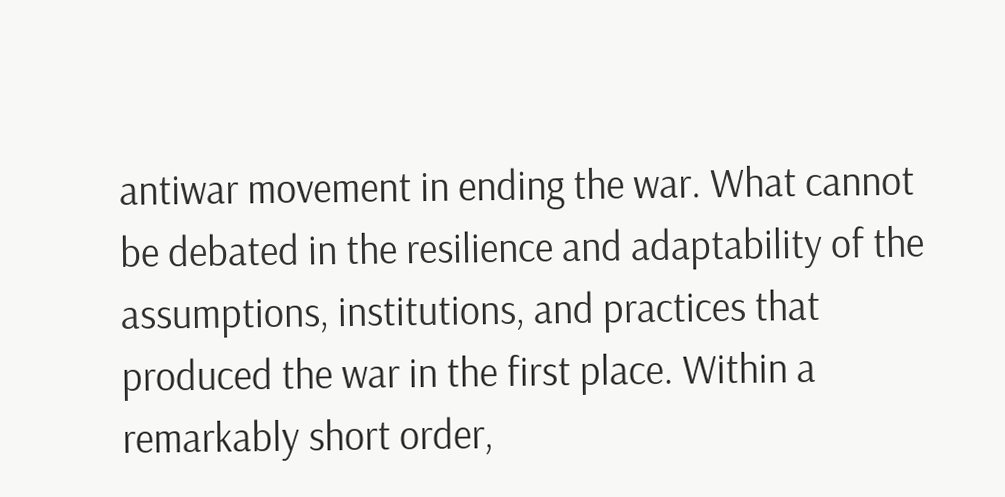antiwar movement in ending the war. What cannot be debated in the resilience and adaptability of the assumptions, institutions, and practices that produced the war in the first place. Within a remarkably short order,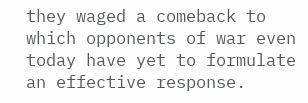they waged a comeback to which opponents of war even today have yet to formulate an effective response.